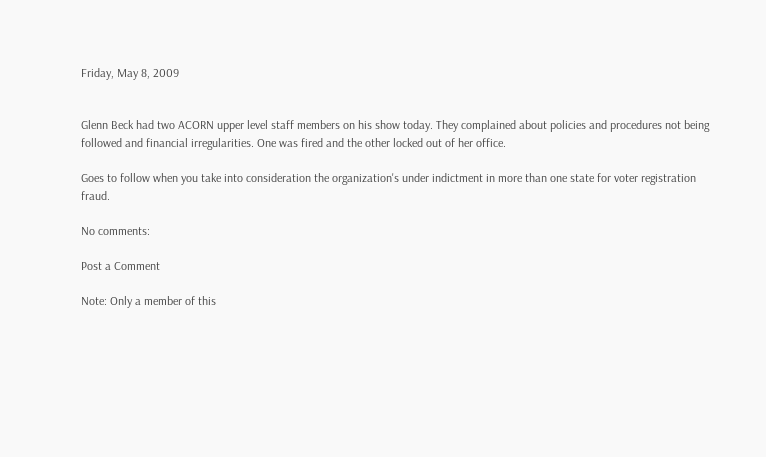Friday, May 8, 2009


Glenn Beck had two ACORN upper level staff members on his show today. They complained about policies and procedures not being followed and financial irregularities. One was fired and the other locked out of her office.

Goes to follow when you take into consideration the organization's under indictment in more than one state for voter registration fraud.

No comments:

Post a Comment

Note: Only a member of this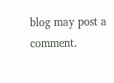blog may post a comment.